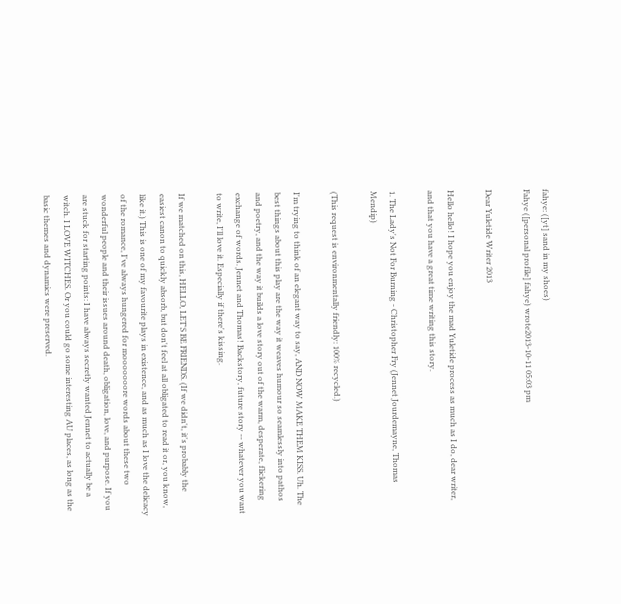fahye: ([yt] sand in my shoes)
Fahye ([personal profile] fahye) wrote2013-10-11 05:03 pm

Dear Yuletide Writer 2013

Hello hello! I hope you enjoy the mad Yuletide process as much as I do, dear writer, and that you have a great time writing this story.

1. The Lady's Not For Burning - Christopher Fry (Jennet Jourdemayne, Thomas Mendip)

(This request is environmentally friendly: 100% recycled.)

I'm trying to think of an elegant way to say, AND NOW MAKE THEM KISS. Uh. The best things about this play are the way it weaves humour so seamlessly into pathos and poetry, and the way it builds a love story out of the warm, desperate, flickering exchange of words. Jennet and Thomas! Backstory, future story -- whatever you want to write, I'll love it. Especially if there's kissing.

If we matched on this, HELLO, LET'S BE FRIENDS. (If we didn't, it's probably the easiest canon to quickly absorb, but don't feel at all obligated to read it or, you know, like it.) This is one of my favourite plays in existence, and as much as I love the delicacy of the romance, I've always hungered for mooooooore words about these two wonderful people and their issues around death, obligation, love, and purpose. If you are stuck for starting points: I have always secretly wanted Jennet to actually be a witch. I LOVE WITCHES. Or you could go some interesting AU places, as long as the basic themes and dynamics were preserved.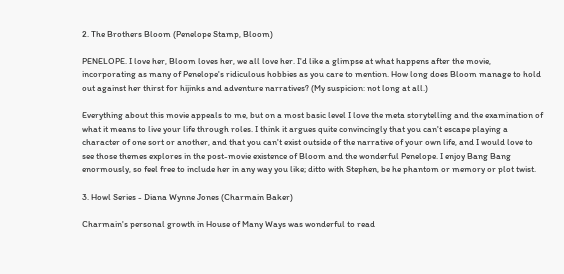2. The Brothers Bloom (Penelope Stamp, Bloom)

PENELOPE. I love her, Bloom loves her, we all love her. I'd like a glimpse at what happens after the movie, incorporating as many of Penelope's ridiculous hobbies as you care to mention. How long does Bloom manage to hold out against her thirst for hijinks and adventure narratives? (My suspicion: not long at all.)

Everything about this movie appeals to me, but on a most basic level I love the meta storytelling and the examination of what it means to live your life through roles. I think it argues quite convincingly that you can't escape playing a character of one sort or another, and that you can't exist outside of the narrative of your own life, and I would love to see those themes explores in the post-movie existence of Bloom and the wonderful Penelope. I enjoy Bang Bang enormously, so feel free to include her in any way you like; ditto with Stephen, be he phantom or memory or plot twist.

3. Howl Series - Diana Wynne Jones (Charmain Baker)

Charmain's personal growth in House of Many Ways was wonderful to read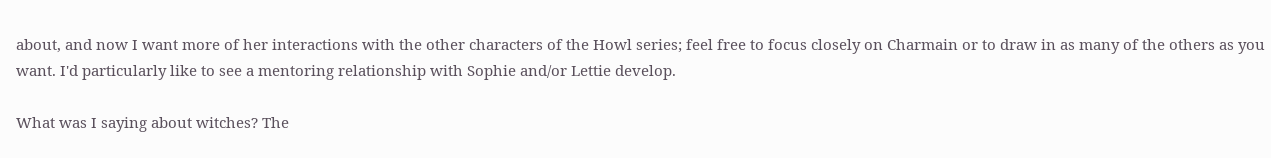about, and now I want more of her interactions with the other characters of the Howl series; feel free to focus closely on Charmain or to draw in as many of the others as you want. I'd particularly like to see a mentoring relationship with Sophie and/or Lettie develop.

What was I saying about witches? The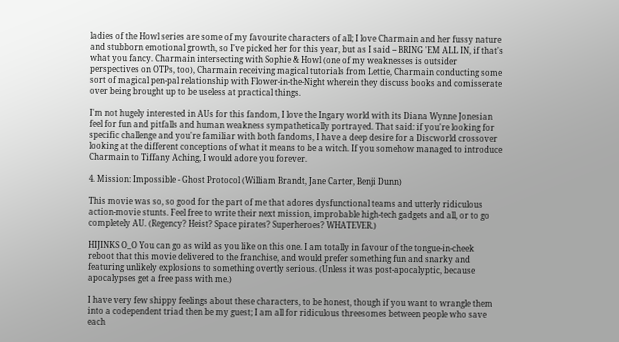ladies of the Howl series are some of my favourite characters of all; I love Charmain and her fussy nature and stubborn emotional growth, so I've picked her for this year, but as I said -- BRING 'EM ALL IN, if that's what you fancy. Charmain intersecting with Sophie & Howl (one of my weaknesses is outsider perspectives on OTPs, too), Charmain receiving magical tutorials from Lettie, Charmain conducting some sort of magical pen-pal relationship with Flower-in-the-Night wherein they discuss books and comisserate over being brought up to be useless at practical things.

I'm not hugely interested in AUs for this fandom, I love the Ingary world with its Diana Wynne Jonesian feel for fun and pitfalls and human weakness sympathetically portrayed. That said: if you're looking for specific challenge and you're familiar with both fandoms, I have a deep desire for a Discworld crossover looking at the different conceptions of what it means to be a witch. If you somehow managed to introduce Charmain to Tiffany Aching, I would adore you forever.

4. Mission: Impossible - Ghost Protocol (William Brandt, Jane Carter, Benji Dunn)

This movie was so, so good for the part of me that adores dysfunctional teams and utterly ridiculous action-movie stunts. Feel free to write their next mission, improbable high-tech gadgets and all, or to go completely AU. (Regency? Heist? Space pirates? Superheroes? WHATEVER.)

HIJINKS O_O You can go as wild as you like on this one. I am totally in favour of the tongue-in-cheek reboot that this movie delivered to the franchise, and would prefer something fun and snarky and featuring unlikely explosions to something overtly serious. (Unless it was post-apocalyptic, because apocalypses get a free pass with me.)

I have very few shippy feelings about these characters, to be honest, though if you want to wrangle them into a codependent triad then be my guest; I am all for ridiculous threesomes between people who save each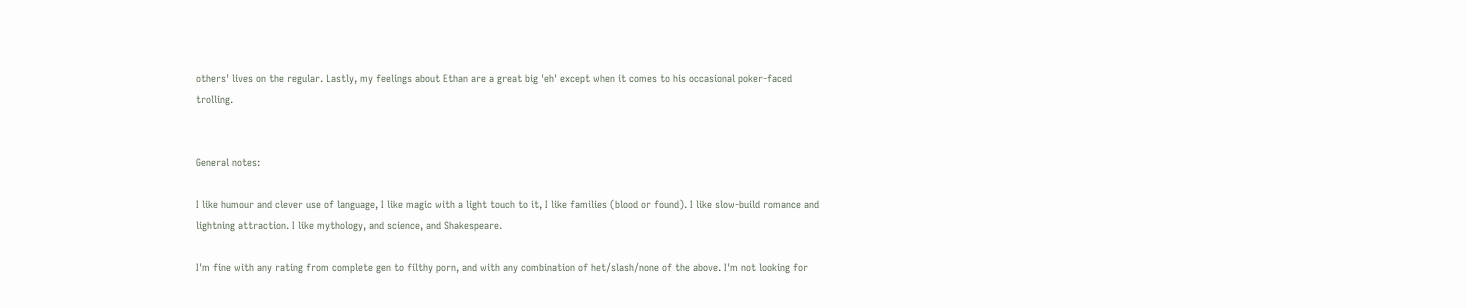others' lives on the regular. Lastly, my feelings about Ethan are a great big 'eh' except when it comes to his occasional poker-faced trolling.


General notes:

I like humour and clever use of language, I like magic with a light touch to it, I like families (blood or found). I like slow-build romance and lightning attraction. I like mythology, and science, and Shakespeare.

I'm fine with any rating from complete gen to filthy porn, and with any combination of het/slash/none of the above. I'm not looking for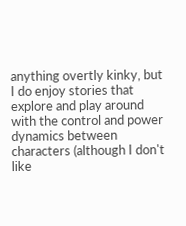anything overtly kinky, but I do enjoy stories that explore and play around with the control and power dynamics between characters (although I don't like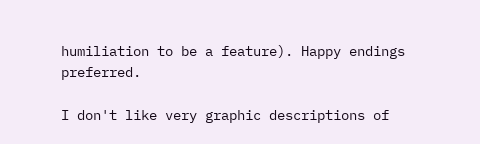humiliation to be a feature). Happy endings preferred.

I don't like very graphic descriptions of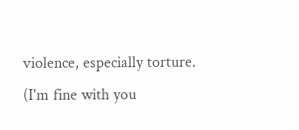violence, especially torture. (I'm fine with you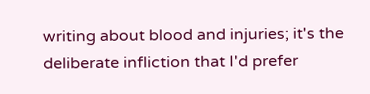writing about blood and injuries; it's the deliberate infliction that I'd prefer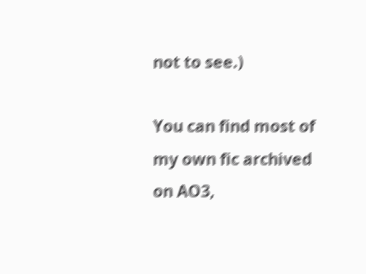not to see.)

You can find most of my own fic archived on AO3,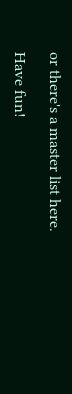or there's a master list here.

Have fun!